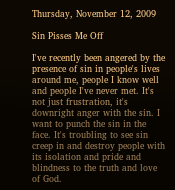Thursday, November 12, 2009

Sin Pisses Me Off

I've recently been angered by the presence of sin in people's lives around me, people I know well and people I've never met. It's not just frustration, it's downright anger with the sin. I want to punch the sin in the face. It's troubling to see sin creep in and destroy people with its isolation and pride and blindness to the truth and love of God.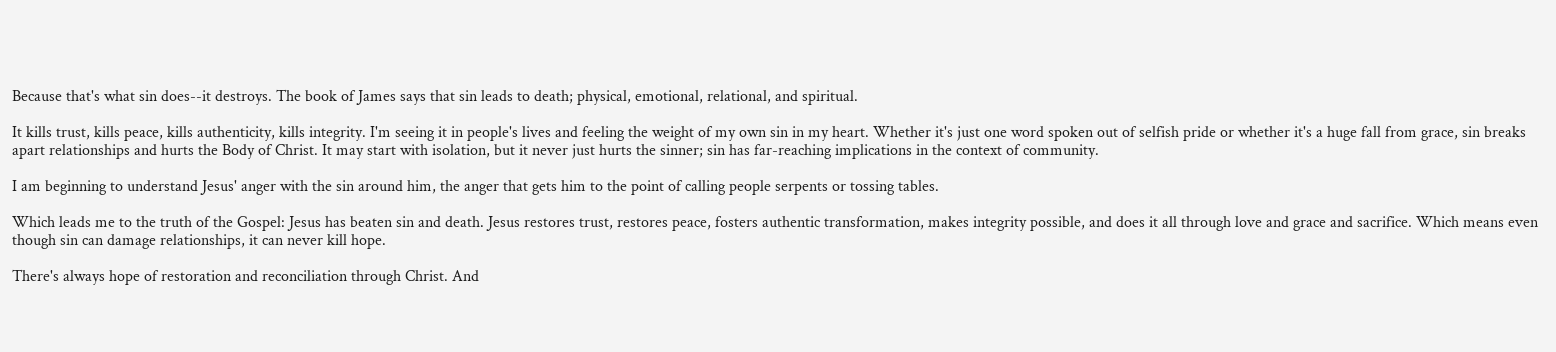Because that's what sin does--it destroys. The book of James says that sin leads to death; physical, emotional, relational, and spiritual.

It kills trust, kills peace, kills authenticity, kills integrity. I'm seeing it in people's lives and feeling the weight of my own sin in my heart. Whether it's just one word spoken out of selfish pride or whether it's a huge fall from grace, sin breaks apart relationships and hurts the Body of Christ. It may start with isolation, but it never just hurts the sinner; sin has far-reaching implications in the context of community.

I am beginning to understand Jesus' anger with the sin around him, the anger that gets him to the point of calling people serpents or tossing tables.

Which leads me to the truth of the Gospel: Jesus has beaten sin and death. Jesus restores trust, restores peace, fosters authentic transformation, makes integrity possible, and does it all through love and grace and sacrifice. Which means even though sin can damage relationships, it can never kill hope.

There's always hope of restoration and reconciliation through Christ. And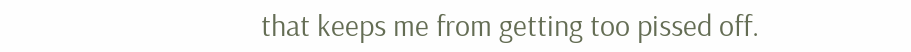that keeps me from getting too pissed off.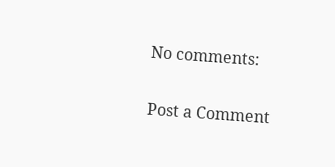No comments:

Post a Comment